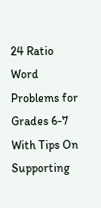24 Ratio Word Problems for Grades 6-7 With Tips On Supporting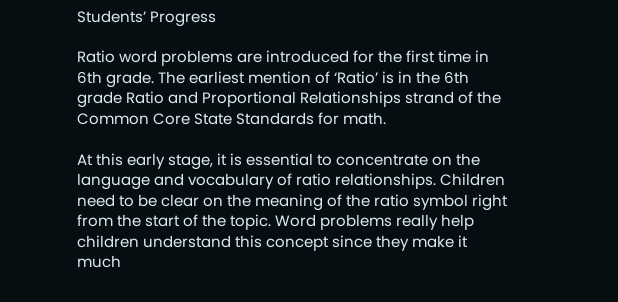Students’ Progress

Ratio word problems are introduced for the first time in 6th grade. The earliest mention of ‘Ratio’ is in the 6th grade Ratio and Proportional Relationships strand of the Common Core State Standards for math.

At this early stage, it is essential to concentrate on the language and vocabulary of ratio relationships. Children need to be clear on the meaning of the ratio symbol right from the start of the topic. Word problems really help children understand this concept since they make it much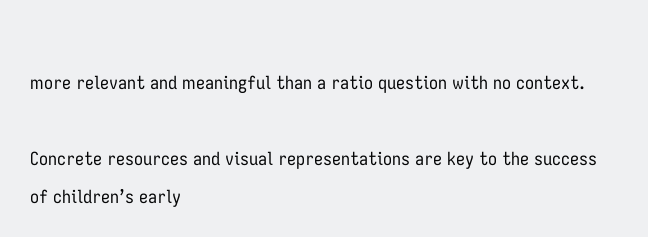more relevant and meaningful than a ratio question with no context.

Concrete resources and visual representations are key to the success of children’s early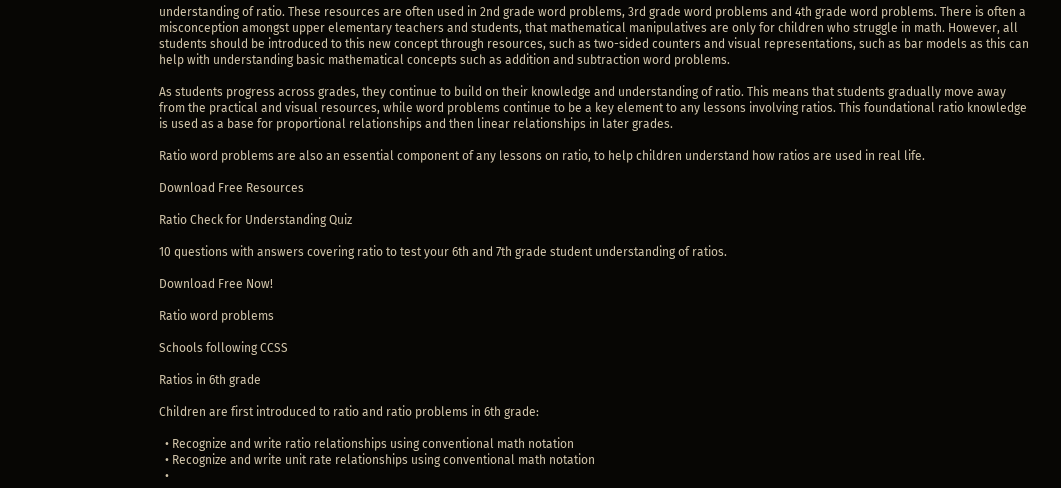understanding of ratio. These resources are often used in 2nd grade word problems, 3rd grade word problems and 4th grade word problems. There is often a misconception amongst upper elementary teachers and students, that mathematical manipulatives are only for children who struggle in math. However, all students should be introduced to this new concept through resources, such as two-sided counters and visual representations, such as bar models as this can help with understanding basic mathematical concepts such as addition and subtraction word problems.

As students progress across grades, they continue to build on their knowledge and understanding of ratio. This means that students gradually move away from the practical and visual resources, while word problems continue to be a key element to any lessons involving ratios. This foundational ratio knowledge is used as a base for proportional relationships and then linear relationships in later grades.

Ratio word problems are also an essential component of any lessons on ratio, to help children understand how ratios are used in real life.

Download Free Resources

Ratio Check for Understanding Quiz

10 questions with answers covering ratio to test your 6th and 7th grade student understanding of ratios.

Download Free Now!

Ratio word problems

Schools following CCSS

Ratios in 6th grade

Children are first introduced to ratio and ratio problems in 6th grade:

  • Recognize and write ratio relationships using conventional math notation
  • Recognize and write unit rate relationships using conventional math notation
  •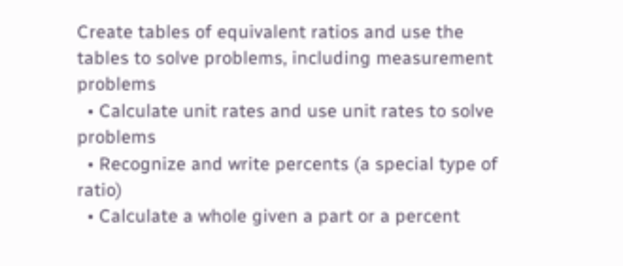Create tables of equivalent ratios and use the tables to solve problems, including measurement problems
  • Calculate unit rates and use unit rates to solve problems
  • Recognize and write percents (a special type of ratio)
  • Calculate a whole given a part or a percent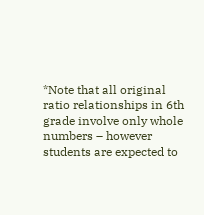*Note that all original ratio relationships in 6th grade involve only whole numbers – however students are expected to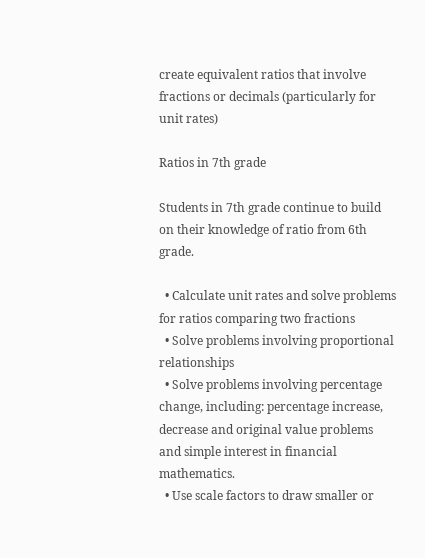create equivalent ratios that involve fractions or decimals (particularly for unit rates)

Ratios in 7th grade

Students in 7th grade continue to build on their knowledge of ratio from 6th grade.

  • Calculate unit rates and solve problems for ratios comparing two fractions
  • Solve problems involving proportional relationships
  • Solve problems involving percentage change, including: percentage increase, decrease and original value problems and simple interest in financial mathematics.
  • Use scale factors to draw smaller or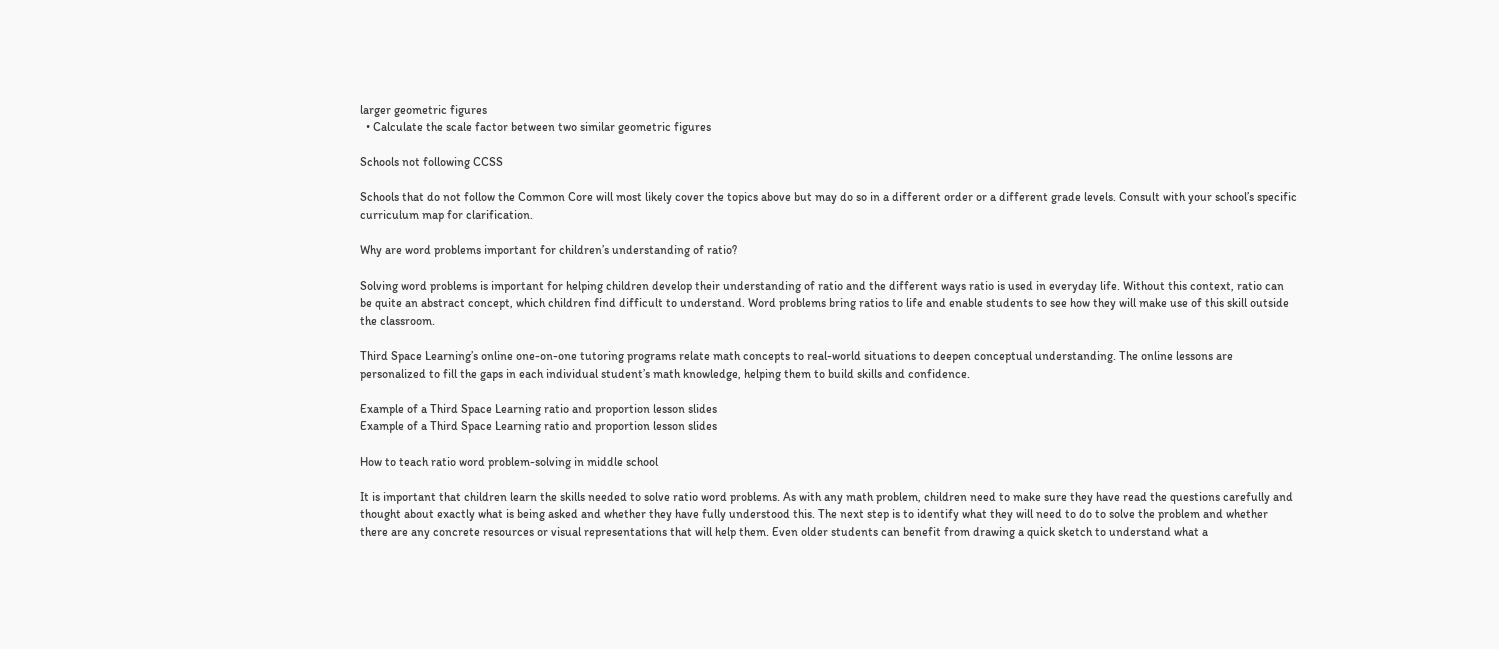larger geometric figures
  • Calculate the scale factor between two similar geometric figures

Schools not following CCSS

Schools that do not follow the Common Core will most likely cover the topics above but may do so in a different order or a different grade levels. Consult with your school’s specific curriculum map for clarification.

Why are word problems important for children’s understanding of ratio?

Solving word problems is important for helping children develop their understanding of ratio and the different ways ratio is used in everyday life. Without this context, ratio can be quite an abstract concept, which children find difficult to understand. Word problems bring ratios to life and enable students to see how they will make use of this skill outside the classroom.

Third Space Learning’s online one-on-one tutoring programs relate math concepts to real-world situations to deepen conceptual understanding. The online lessons are personalized to fill the gaps in each individual student’s math knowledge, helping them to build skills and confidence.

Example of a Third Space Learning ratio and proportion lesson slides
Example of a Third Space Learning ratio and proportion lesson slides

How to teach ratio word problem-solving in middle school

It is important that children learn the skills needed to solve ratio word problems. As with any math problem, children need to make sure they have read the questions carefully and thought about exactly what is being asked and whether they have fully understood this. The next step is to identify what they will need to do to solve the problem and whether there are any concrete resources or visual representations that will help them. Even older students can benefit from drawing a quick sketch to understand what a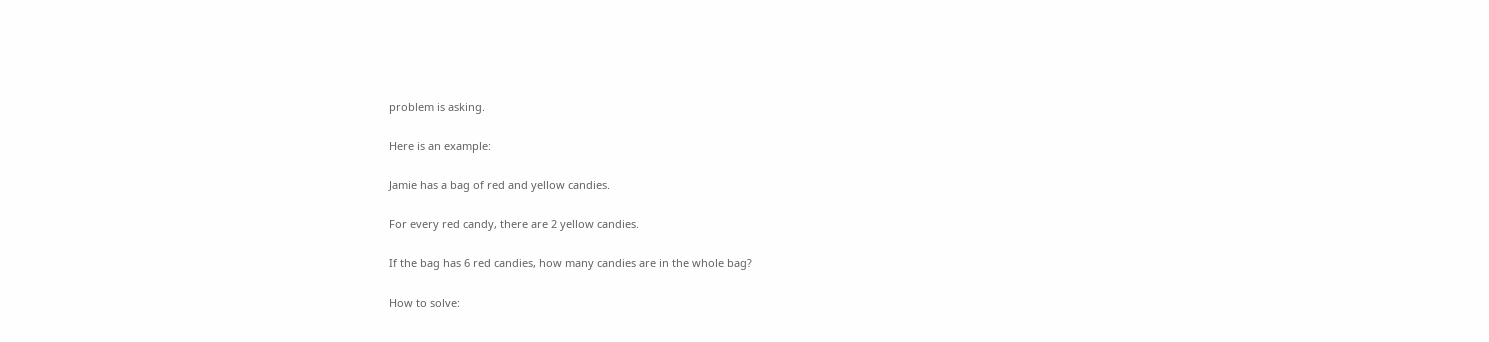problem is asking.

Here is an example:

Jamie has a bag of red and yellow candies.

For every red candy, there are 2 yellow candies.

If the bag has 6 red candies, how many candies are in the whole bag?

How to solve: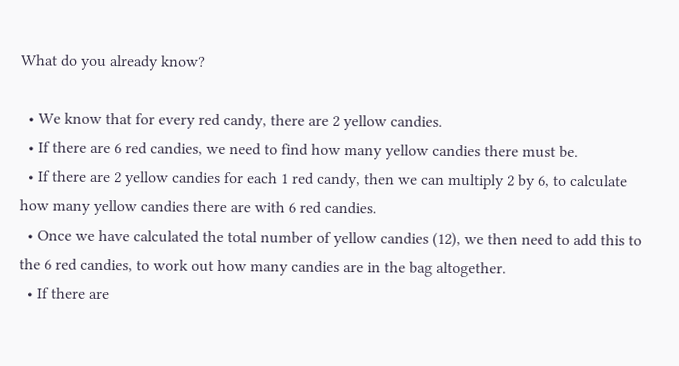What do you already know?

  • We know that for every red candy, there are 2 yellow candies.
  • If there are 6 red candies, we need to find how many yellow candies there must be.
  • If there are 2 yellow candies for each 1 red candy, then we can multiply 2 by 6, to calculate how many yellow candies there are with 6 red candies.
  • Once we have calculated the total number of yellow candies (12), we then need to add this to the 6 red candies, to work out how many candies are in the bag altogether.
  • If there are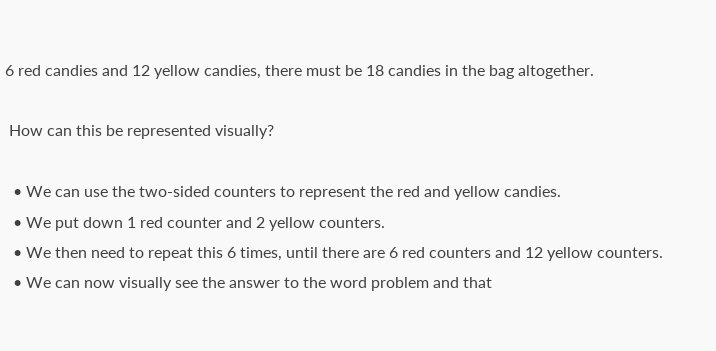6 red candies and 12 yellow candies, there must be 18 candies in the bag altogether.

 How can this be represented visually?

  • We can use the two-sided counters to represent the red and yellow candies.
  • We put down 1 red counter and 2 yellow counters.
  • We then need to repeat this 6 times, until there are 6 red counters and 12 yellow counters.
  • We can now visually see the answer to the word problem and that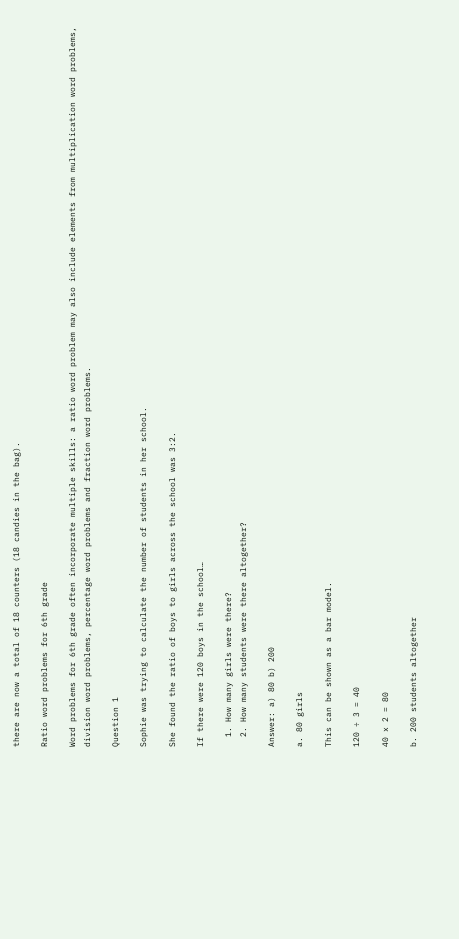there are now a total of 18 counters (18 candies in the bag).

Ratio word problems for 6th grade

Word problems for 6th grade often incorporate multiple skills: a ratio word problem may also include elements from multiplication word problems, division word problems, percentage word problems and fraction word problems.

Question 1

Sophie was trying to calculate the number of students in her school.

She found the ratio of boys to girls across the school was 3:2.

If there were 120 boys in the school…

  1. How many girls were there?
  2. How many students were there altogether?

Answer: a) 80 b) 200

a. 80 girls

This can be shown as a bar model.

120 ÷ 3 = 40

40 x 2 = 80

b. 200 students altogether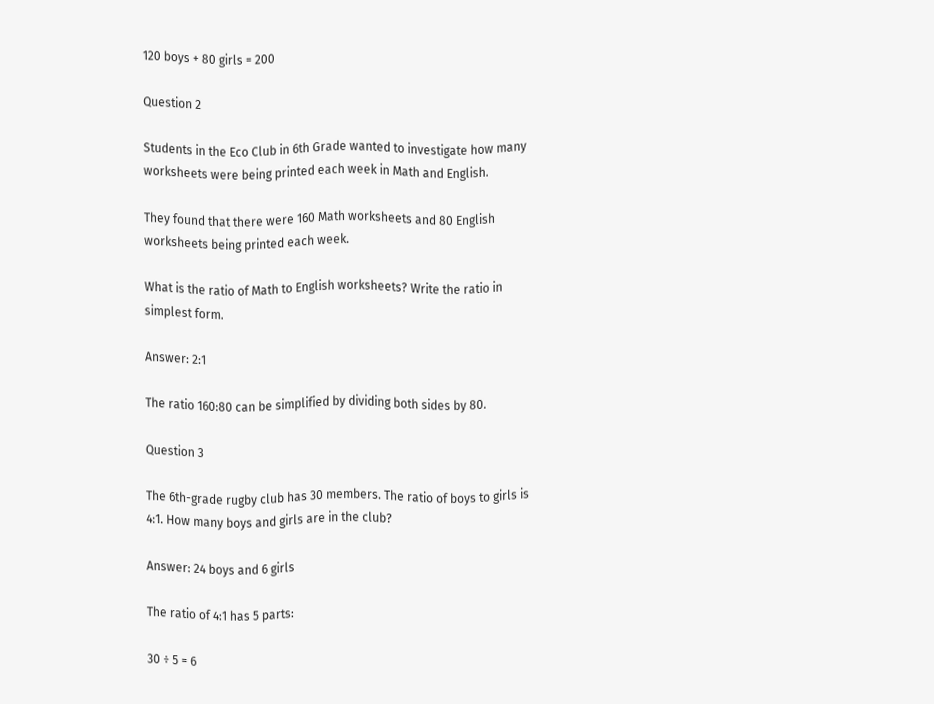120 boys + 80 girls = 200

Question 2

Students in the Eco Club in 6th Grade wanted to investigate how many worksheets were being printed each week in Math and English.

They found that there were 160 Math worksheets and 80 English worksheets being printed each week.

What is the ratio of Math to English worksheets? Write the ratio in simplest form.

Answer: 2:1

The ratio 160:80 can be simplified by dividing both sides by 80.

Question 3

The 6th-grade rugby club has 30 members. The ratio of boys to girls is 4:1. How many boys and girls are in the club?

Answer: 24 boys and 6 girls

The ratio of 4:1 has 5 parts:

30 ÷ 5 = 6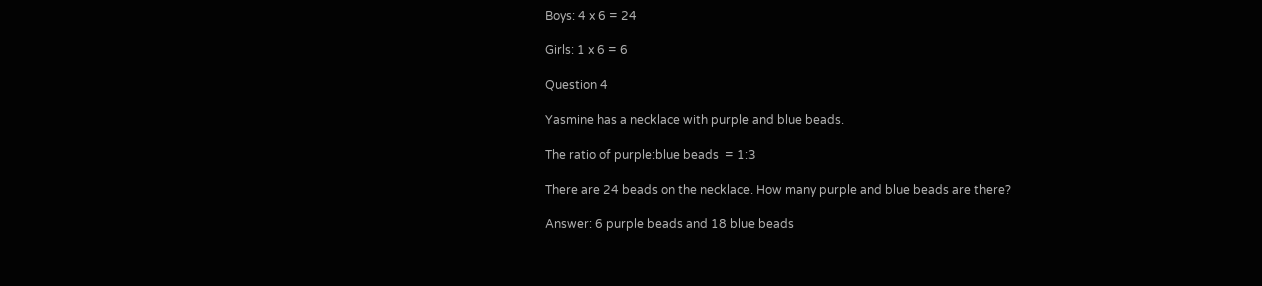Boys: 4 x 6 = 24

Girls: 1 x 6 = 6

Question 4

Yasmine has a necklace with purple and blue beads.

The ratio of purple:blue beads  = 1:3

There are 24 beads on the necklace. How many purple and blue beads are there?

Answer: 6 purple beads and 18 blue beads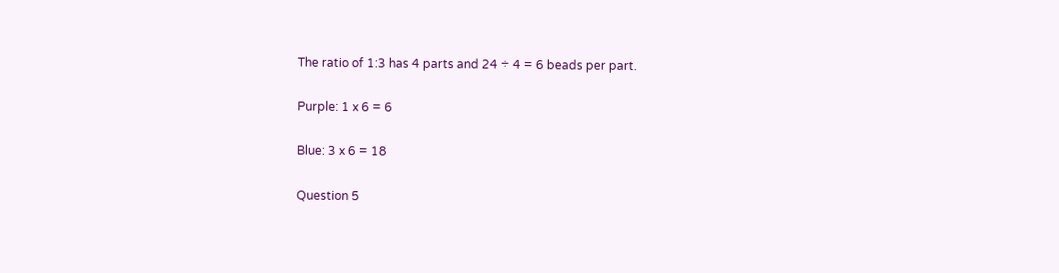The ratio of 1:3 has 4 parts and 24 ÷ 4 = 6 beads per part.

Purple: 1 x 6 = 6

Blue: 3 x 6 = 18

Question 5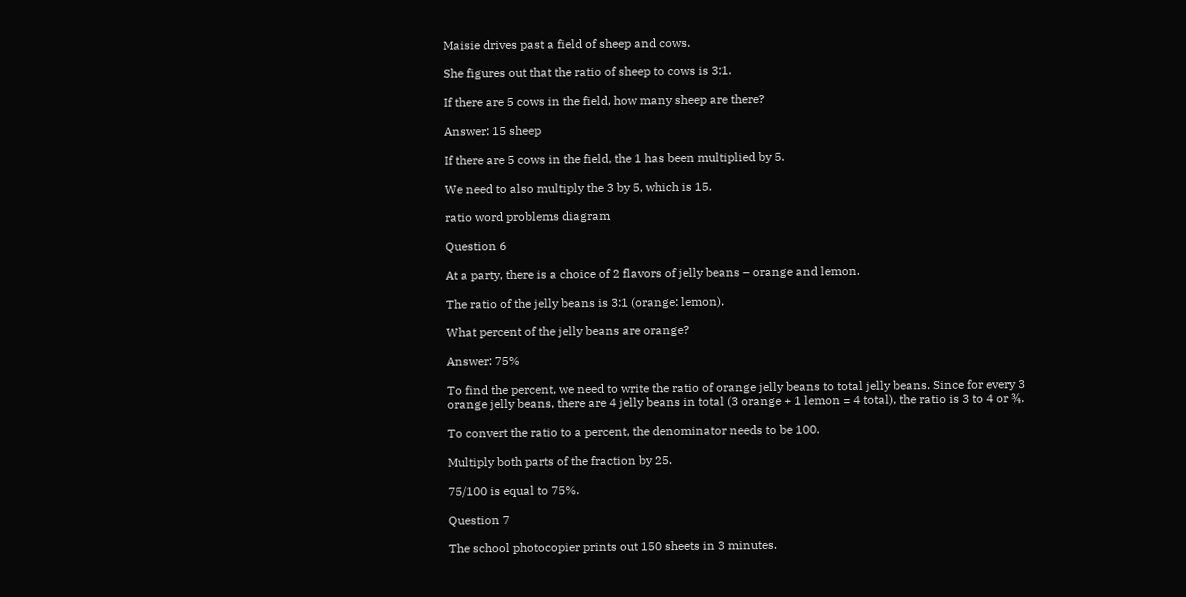Maisie drives past a field of sheep and cows.

She figures out that the ratio of sheep to cows is 3:1.

If there are 5 cows in the field, how many sheep are there?

Answer: 15 sheep

If there are 5 cows in the field, the 1 has been multiplied by 5.

We need to also multiply the 3 by 5, which is 15.

ratio word problems diagram

Question 6

At a party, there is a choice of 2 flavors of jelly beans – orange and lemon.

The ratio of the jelly beans is 3:1 (orange: lemon).

What percent of the jelly beans are orange?

Answer: 75%

To find the percent, we need to write the ratio of orange jelly beans to total jelly beans. Since for every 3 orange jelly beans, there are 4 jelly beans in total (3 orange + 1 lemon = 4 total), the ratio is 3 to 4 or ¾.

To convert the ratio to a percent, the denominator needs to be 100.

Multiply both parts of the fraction by 25.

75/100 is equal to 75%.

Question 7

The school photocopier prints out 150 sheets in 3 minutes.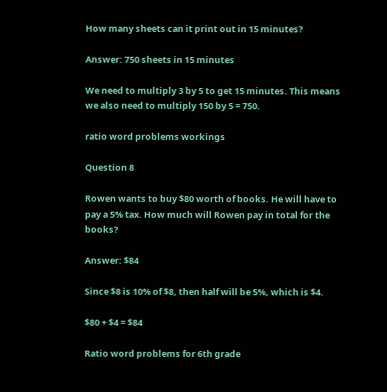How many sheets can it print out in 15 minutes?

Answer: 750 sheets in 15 minutes

We need to multiply 3 by 5 to get 15 minutes. This means we also need to multiply 150 by 5 = 750.

ratio word problems workings

Question 8

Rowen wants to buy $80 worth of books. He will have to pay a 5% tax. How much will Rowen pay in total for the books?

Answer: $84

Since $8 is 10% of $8, then half will be 5%, which is $4.

$80 + $4 = $84

Ratio word problems for 6th grade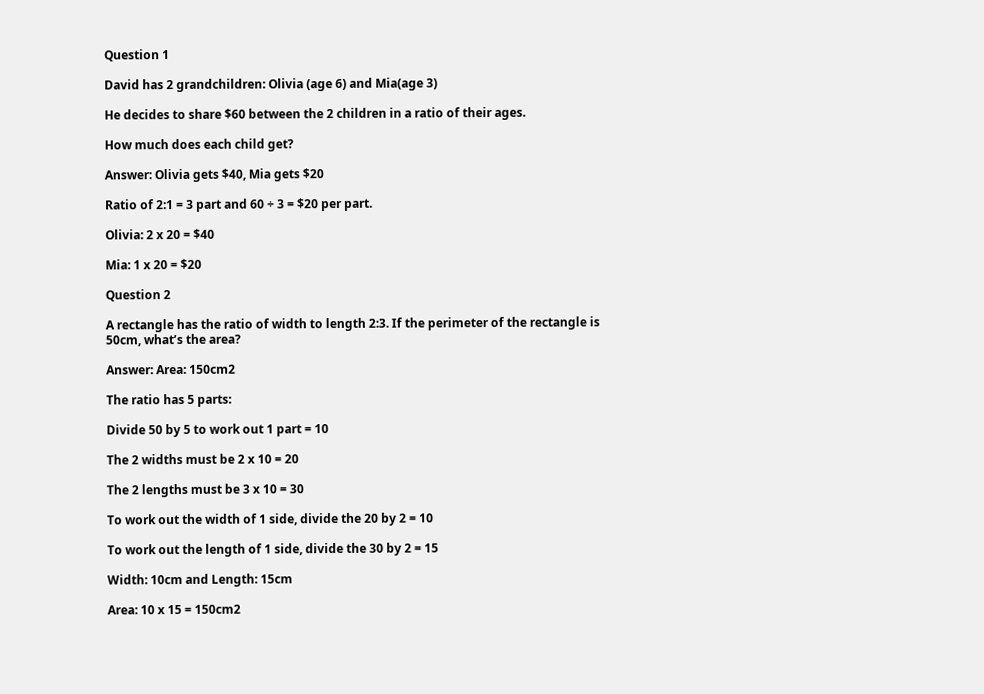Question 1

David has 2 grandchildren: Olivia (age 6) and Mia(age 3)

He decides to share $60 between the 2 children in a ratio of their ages.

How much does each child get?

Answer: Olivia gets $40, Mia gets $20

Ratio of 2:1 = 3 part and 60 ÷ 3 = $20 per part.

Olivia: 2 x 20 = $40

Mia: 1 x 20 = $20

Question 2

A rectangle has the ratio of width to length 2:3. If the perimeter of the rectangle is 50cm, what’s the area?

Answer: Area: 150cm2

The ratio has 5 parts:

Divide 50 by 5 to work out 1 part = 10

The 2 widths must be 2 x 10 = 20

The 2 lengths must be 3 x 10 = 30

To work out the width of 1 side, divide the 20 by 2 = 10

To work out the length of 1 side, divide the 30 by 2 = 15

Width: 10cm and Length: 15cm

Area: 10 x 15 = 150cm2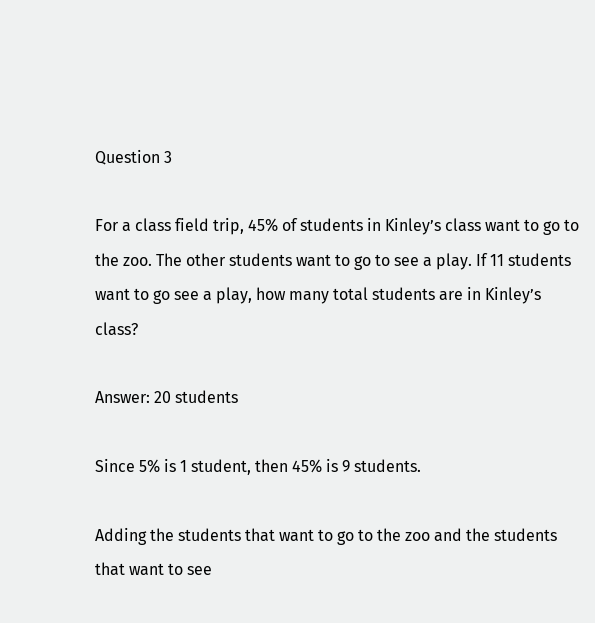Question 3

For a class field trip, 45% of students in Kinley’s class want to go to the zoo. The other students want to go to see a play. If 11 students want to go see a play, how many total students are in Kinley’s class?

Answer: 20 students

Since 5% is 1 student, then 45% is 9 students.

Adding the students that want to go to the zoo and the students that want to see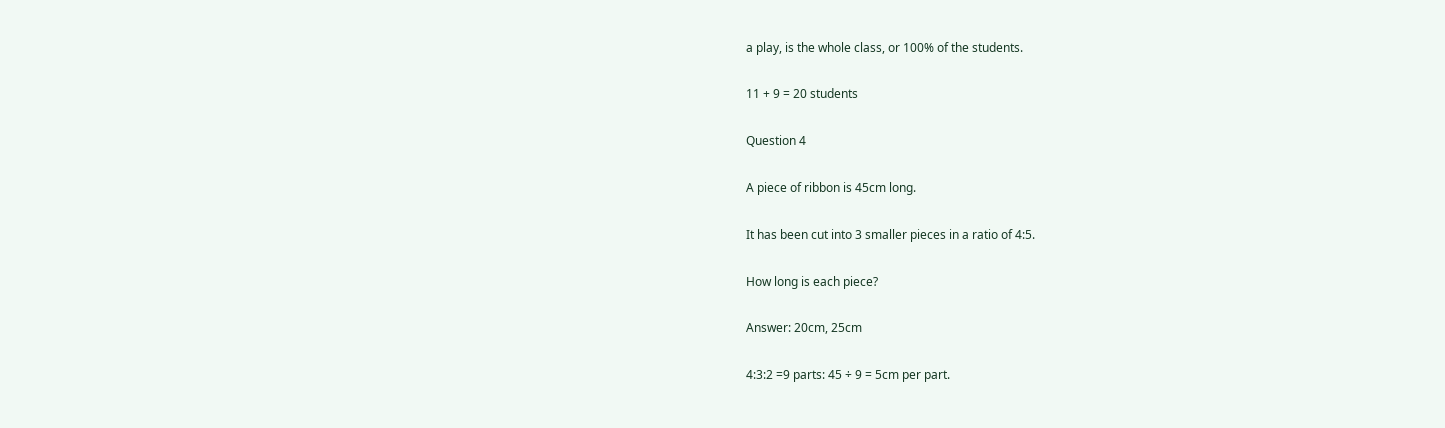a play, is the whole class, or 100% of the students.

11 + 9 = 20 students

Question 4

A piece of ribbon is 45cm long.

It has been cut into 3 smaller pieces in a ratio of 4:5.

How long is each piece?

Answer: 20cm, 25cm

4:3:2 =9 parts: 45 ÷ 9 = 5cm per part.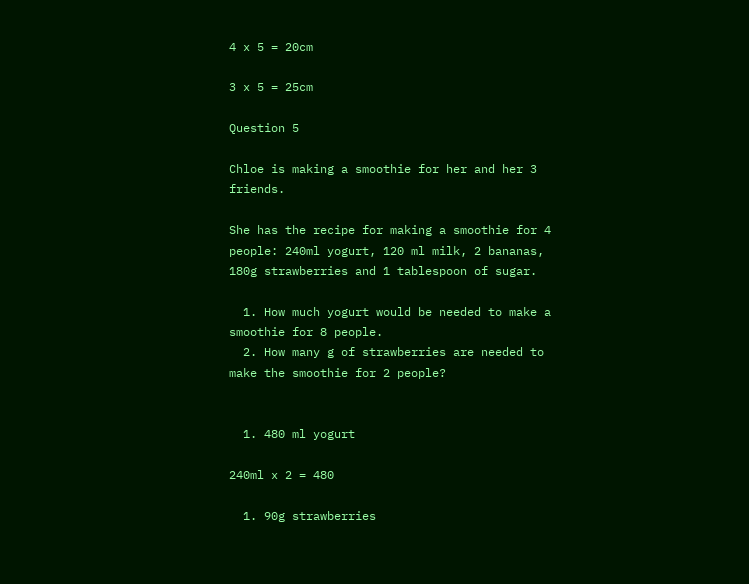4 x 5 = 20cm

3 x 5 = 25cm

Question 5

Chloe is making a smoothie for her and her 3 friends.

She has the recipe for making a smoothie for 4 people: 240ml yogurt, 120 ml milk, 2 bananas, 180g strawberries and 1 tablespoon of sugar.

  1. How much yogurt would be needed to make a smoothie for 8 people.
  2. How many g of strawberries are needed to make the smoothie for 2 people?


  1. 480 ml yogurt

240ml x 2 = 480

  1. 90g strawberries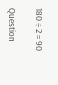180 ÷ 2 = 90

Question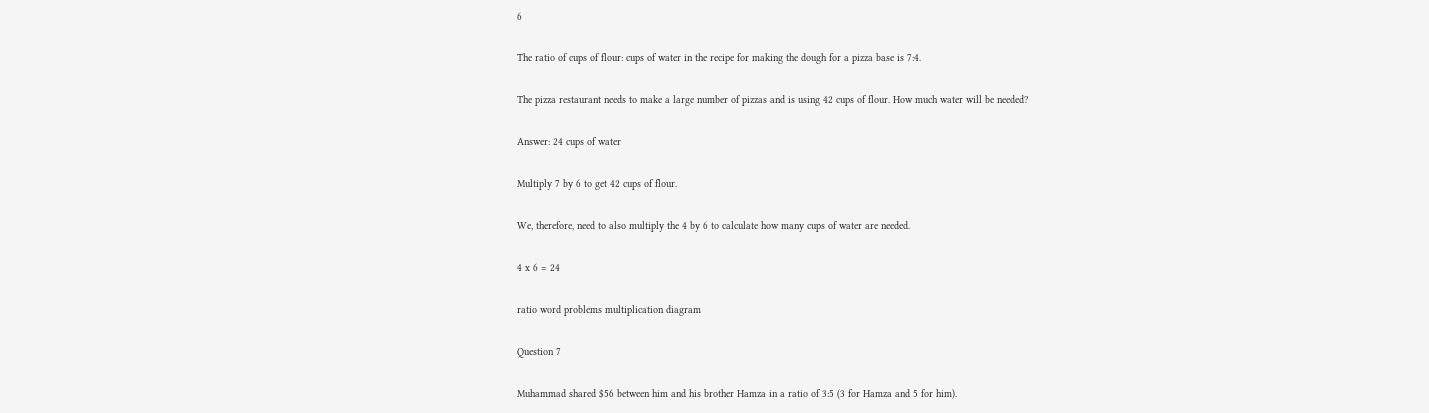6

The ratio of cups of flour: cups of water in the recipe for making the dough for a pizza base is 7:4.

The pizza restaurant needs to make a large number of pizzas and is using 42 cups of flour. How much water will be needed?

Answer: 24 cups of water

Multiply 7 by 6 to get 42 cups of flour.

We, therefore, need to also multiply the 4 by 6 to calculate how many cups of water are needed.

4 x 6 = 24

ratio word problems multiplication diagram

Question 7

Muhammad shared $56 between him and his brother Hamza in a ratio of 3:5 (3 for Hamza and 5 for him).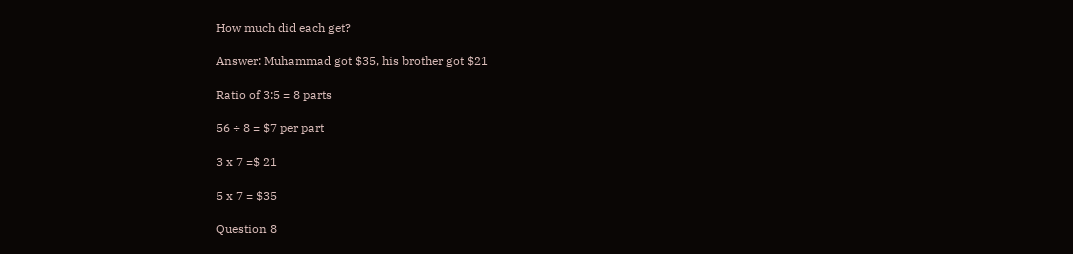How much did each get?

Answer: Muhammad got $35, his brother got $21

Ratio of 3:5 = 8 parts

56 ÷ 8 = $7 per part

3 x 7 =$ 21

5 x 7 = $35

Question 8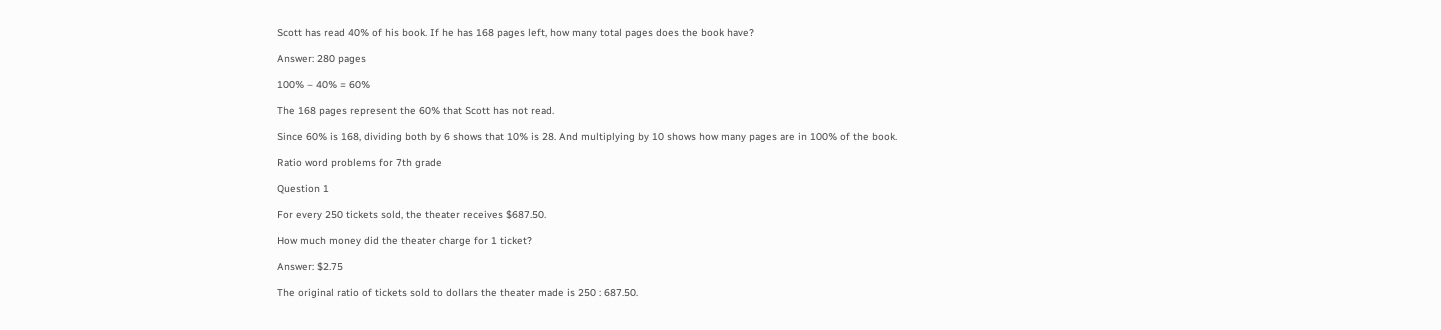Scott has read 40% of his book. If he has 168 pages left, how many total pages does the book have?

Answer: 280 pages

100% – 40% = 60%

The 168 pages represent the 60% that Scott has not read.

Since 60% is 168, dividing both by 6 shows that 10% is 28. And multiplying by 10 shows how many pages are in 100% of the book.

Ratio word problems for 7th grade

Question 1

For every 250 tickets sold, the theater receives $687.50.

How much money did the theater charge for 1 ticket?

Answer: $2.75

The original ratio of tickets sold to dollars the theater made is 250 : 687.50.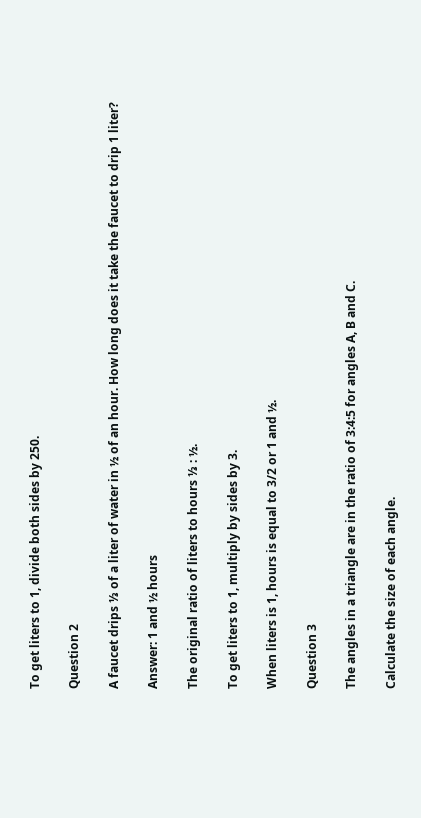To get liters to 1, divide both sides by 250.

Question 2

A faucet drips ⅓ of a liter of water in ½ of an hour. How long does it take the faucet to drip 1 liter?

Answer: 1 and ½ hours

The original ratio of liters to hours ⅓ : ½.

To get liters to 1, multiply by sides by 3.

When liters is 1, hours is equal to 3/2 or 1 and ½.

Question 3

The angles in a triangle are in the ratio of 3:4:5 for angles A, B and C.

Calculate the size of each angle.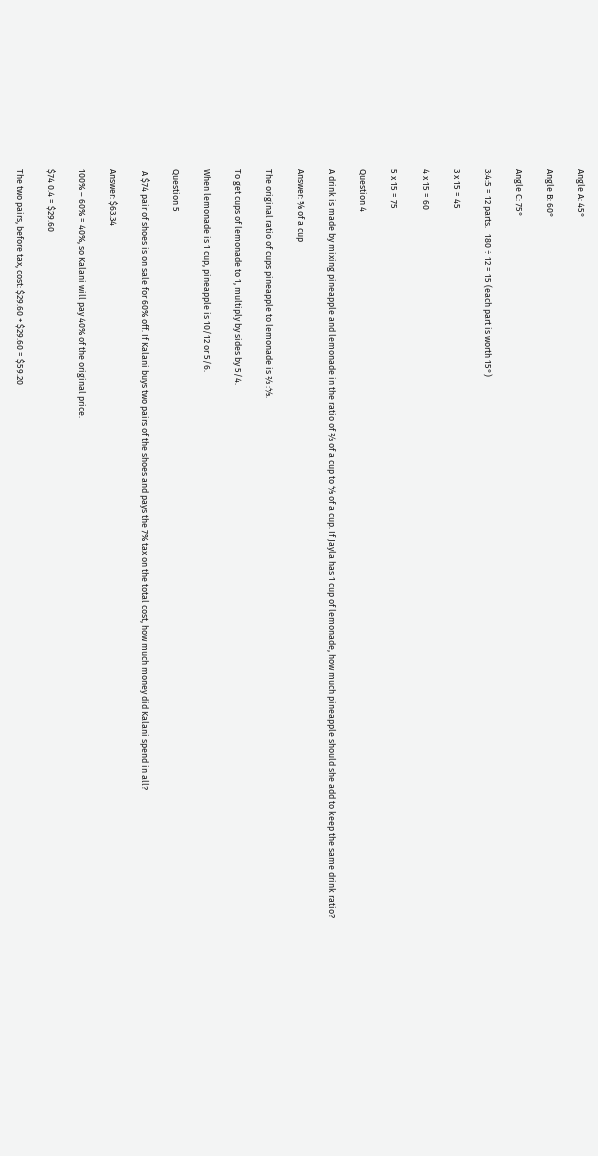Angle A: 45°

Angle B: 60°

Angle C: 75°

3:4:5 = 12 parts.   180 ÷ 12 = 15 (each part is worth 15°)

3 x 15 = 45

4 x 15 = 60

5 x 15 = 75

Question 4

A drink is made by mixing pineapple and lemonade in the ratio of ⅔ of a cup to ⅘ of a cup. If Jayla has 1 cup of lemonade, how much pineapple should she add to keep the same drink ratio?

Answer: ⅚ of a cup

The original ratio of cups pineapple to lemonade is ⅔ :⅘.

To get cups of lemonade to 1, multiply by sides by 5/4.

When lemonade is 1 cup, pineapple is 10/12 or 5/6.

Question 5

 A $74 pair of shoes is on sale for 60% off. If Kalani buys two pairs of the shoes and pays the 7% tax on the total cost, how much money did Kalani spend in all?

Answer: $63.34

100% – 60% = 40%, so Kalani will pay 40% of the original price.

$74 0.4 = $29.60

The two pairs, before tax, cost: $29.60 + $29.60 = $59.20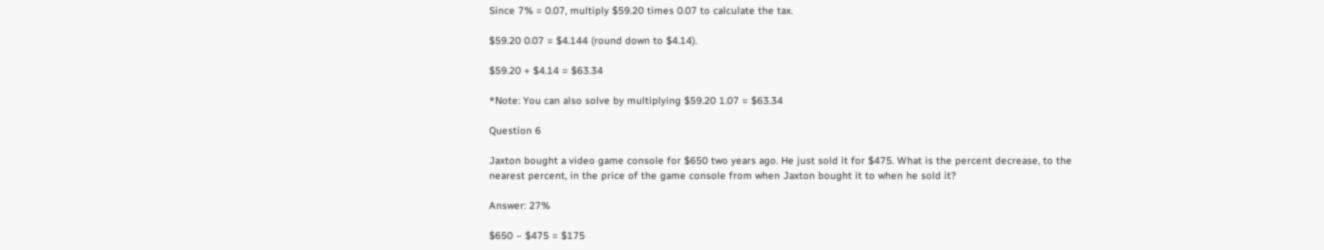Since 7% = 0.07, multiply $59.20 times 0.07 to calculate the tax.

$59.20 0.07 = $4.144 (round down to $4.14).

$59.20 + $4.14 = $63.34

*Note: You can also solve by multiplying $59.20 1.07 = $63.34

Question 6

Jaxton bought a video game console for $650 two years ago. He just sold it for $475. What is the percent decrease, to the nearest percent, in the price of the game console from when Jaxton bought it to when he sold it?

Answer: 27%

$650 – $475 = $175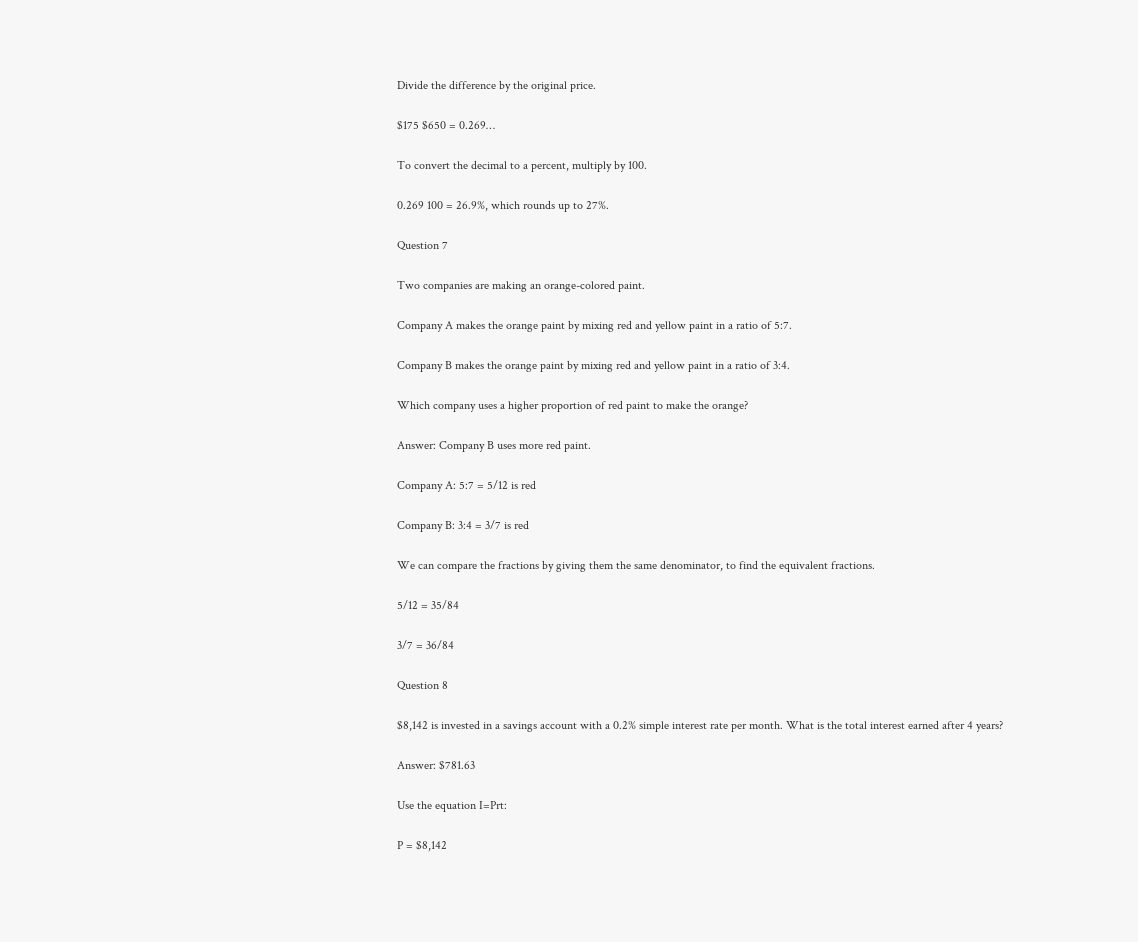Divide the difference by the original price.

$175 $650 = 0.269…

To convert the decimal to a percent, multiply by 100.

0.269 100 = 26.9%, which rounds up to 27%.

Question 7

Two companies are making an orange-colored paint.

Company A makes the orange paint by mixing red and yellow paint in a ratio of 5:7.

Company B makes the orange paint by mixing red and yellow paint in a ratio of 3:4.

Which company uses a higher proportion of red paint to make the orange?

Answer: Company B uses more red paint.

Company A: 5:7 = 5/12 is red

Company B: 3:4 = 3/7 is red

We can compare the fractions by giving them the same denominator, to find the equivalent fractions.

5/12 = 35/84

3/7 = 36/84

Question 8

$8,142 is invested in a savings account with a 0.2% simple interest rate per month. What is the total interest earned after 4 years?

Answer: $781.63

Use the equation I=Prt:

P = $8,142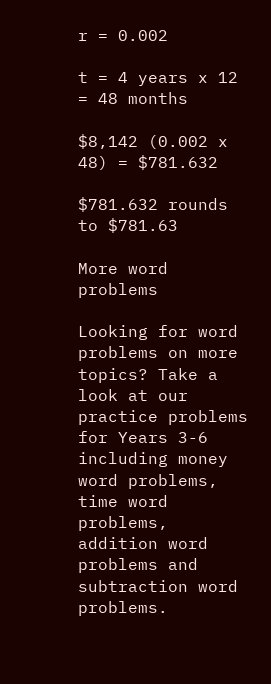r = 0.002

t = 4 years x 12 = 48 months

$8,142 (0.002 x 48) = $781.632

$781.632 rounds to $781.63

More word problems

Looking for word problems on more topics? Take a look at our practice problems for Years 3-6 including money word problems, time word problems, addition word problems and subtraction word problems.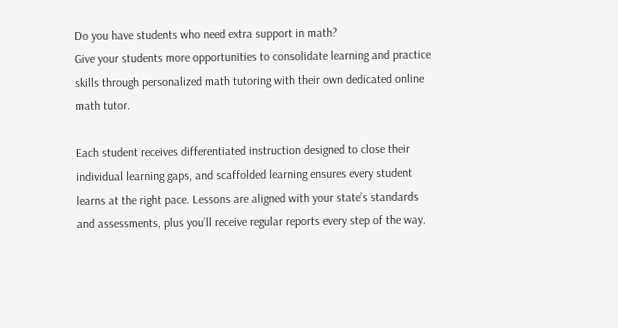Do you have students who need extra support in math?
Give your students more opportunities to consolidate learning and practice skills through personalized math tutoring with their own dedicated online math tutor.

Each student receives differentiated instruction designed to close their individual learning gaps, and scaffolded learning ensures every student learns at the right pace. Lessons are aligned with your state’s standards and assessments, plus you’ll receive regular reports every step of the way.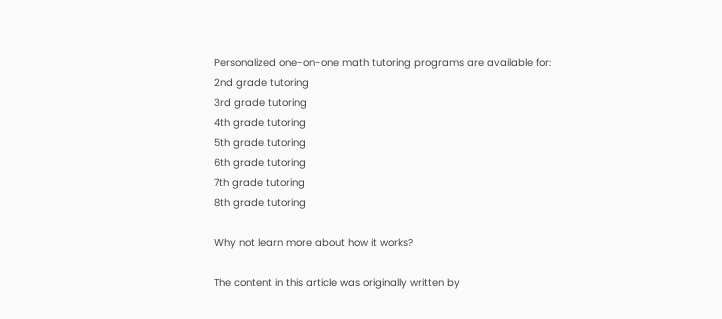Personalized one-on-one math tutoring programs are available for:
2nd grade tutoring
3rd grade tutoring
4th grade tutoring
5th grade tutoring
6th grade tutoring
7th grade tutoring
8th grade tutoring

Why not learn more about how it works?

The content in this article was originally written by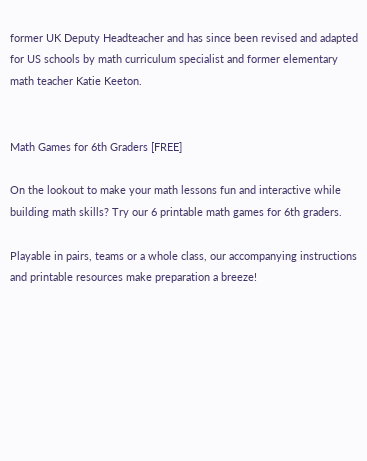former UK Deputy Headteacher and has since been revised and adapted for US schools by math curriculum specialist and former elementary math teacher Katie Keeton.


Math Games for 6th Graders [FREE]

On the lookout to make your math lessons fun and interactive while building math skills? Try our 6 printable math games for 6th graders.

Playable in pairs, teams or a whole class, our accompanying instructions and printable resources make preparation a breeze!